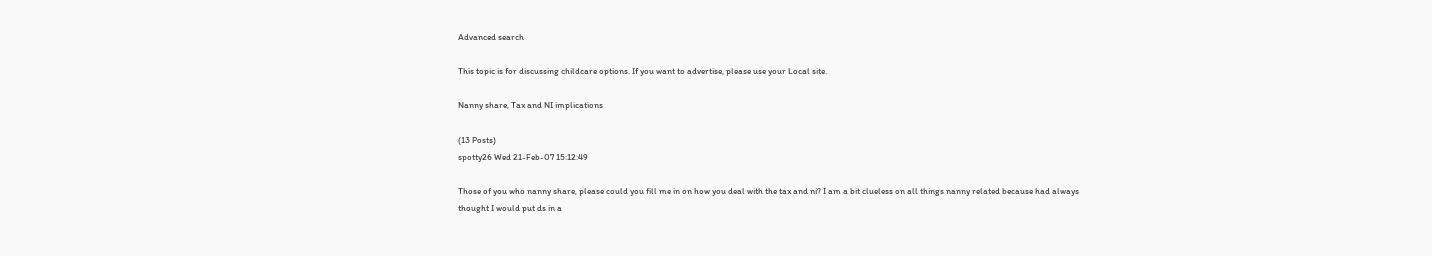Advanced search

This topic is for discussing childcare options. If you want to advertise, please use your Local site.

Nanny share, Tax and NI implications

(13 Posts)
spotty26 Wed 21-Feb-07 15:12:49

Those of you who nanny share, please could you fill me in on how you deal with the tax and ni? I am a bit clueless on all things nanny related because had always thought I would put ds in a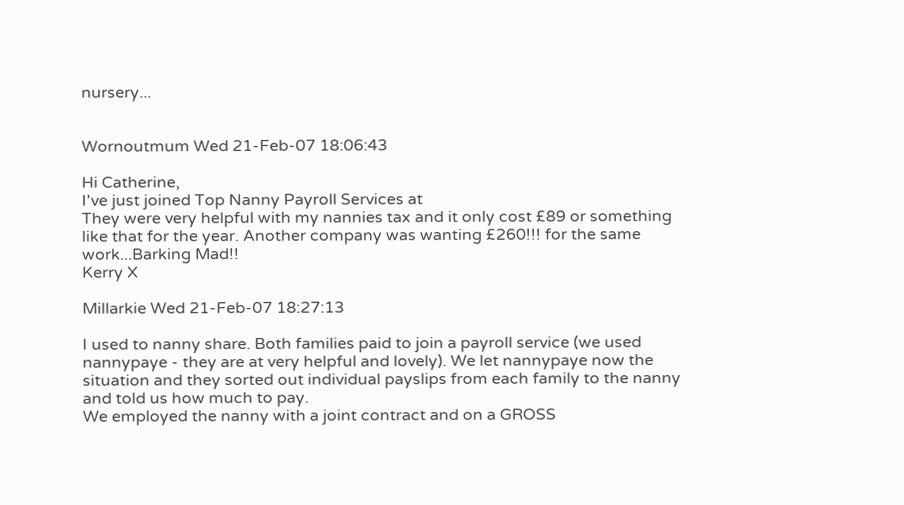nursery...


Wornoutmum Wed 21-Feb-07 18:06:43

Hi Catherine,
I've just joined Top Nanny Payroll Services at
They were very helpful with my nannies tax and it only cost £89 or something like that for the year. Another company was wanting £260!!! for the same work...Barking Mad!!
Kerry X

Millarkie Wed 21-Feb-07 18:27:13

I used to nanny share. Both families paid to join a payroll service (we used nannypaye - they are at very helpful and lovely). We let nannypaye now the situation and they sorted out individual payslips from each family to the nanny and told us how much to pay.
We employed the nanny with a joint contract and on a GROSS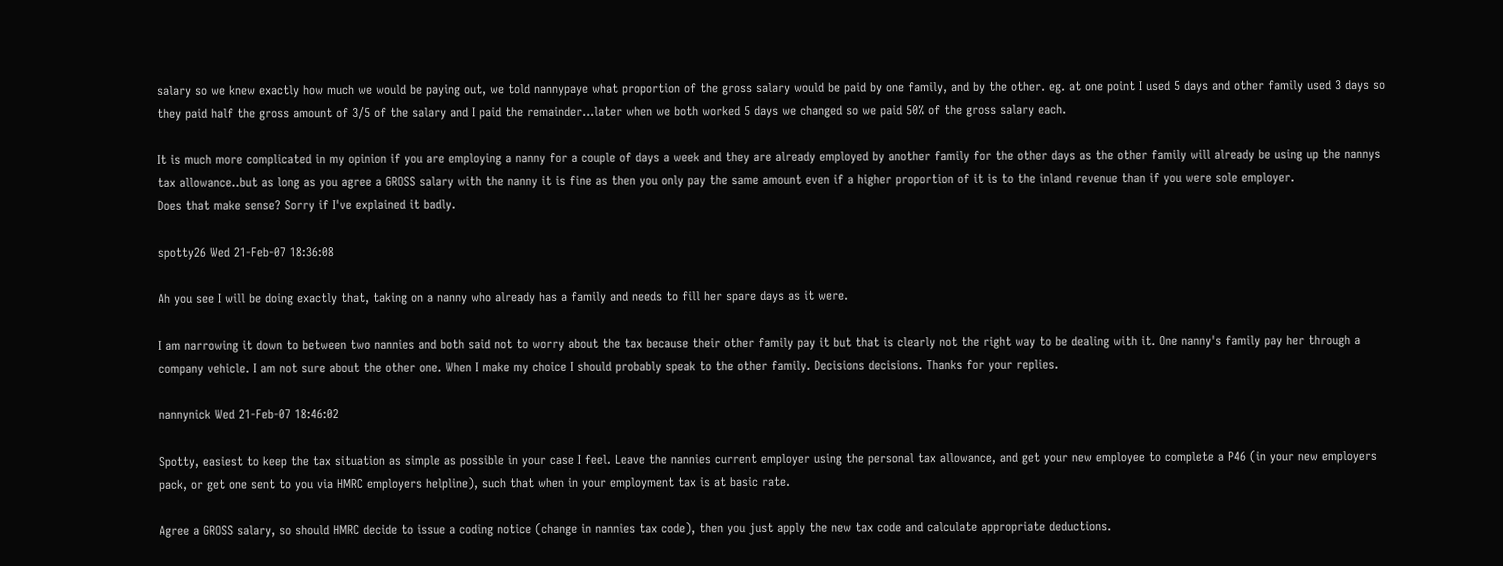salary so we knew exactly how much we would be paying out, we told nannypaye what proportion of the gross salary would be paid by one family, and by the other. eg. at one point I used 5 days and other family used 3 days so they paid half the gross amount of 3/5 of the salary and I paid the remainder...later when we both worked 5 days we changed so we paid 50% of the gross salary each.

It is much more complicated in my opinion if you are employing a nanny for a couple of days a week and they are already employed by another family for the other days as the other family will already be using up the nannys tax allowance..but as long as you agree a GROSS salary with the nanny it is fine as then you only pay the same amount even if a higher proportion of it is to the inland revenue than if you were sole employer.
Does that make sense? Sorry if I've explained it badly.

spotty26 Wed 21-Feb-07 18:36:08

Ah you see I will be doing exactly that, taking on a nanny who already has a family and needs to fill her spare days as it were.

I am narrowing it down to between two nannies and both said not to worry about the tax because their other family pay it but that is clearly not the right way to be dealing with it. One nanny's family pay her through a company vehicle. I am not sure about the other one. When I make my choice I should probably speak to the other family. Decisions decisions. Thanks for your replies.

nannynick Wed 21-Feb-07 18:46:02

Spotty, easiest to keep the tax situation as simple as possible in your case I feel. Leave the nannies current employer using the personal tax allowance, and get your new employee to complete a P46 (in your new employers pack, or get one sent to you via HMRC employers helpline), such that when in your employment tax is at basic rate.

Agree a GROSS salary, so should HMRC decide to issue a coding notice (change in nannies tax code), then you just apply the new tax code and calculate appropriate deductions.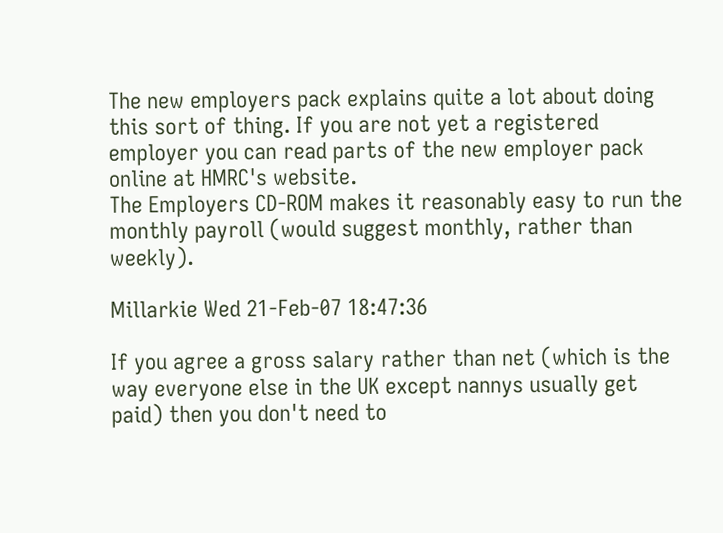The new employers pack explains quite a lot about doing this sort of thing. If you are not yet a registered employer you can read parts of the new employer pack online at HMRC's website.
The Employers CD-ROM makes it reasonably easy to run the monthly payroll (would suggest monthly, rather than weekly).

Millarkie Wed 21-Feb-07 18:47:36

If you agree a gross salary rather than net (which is the way everyone else in the UK except nannys usually get paid) then you don't need to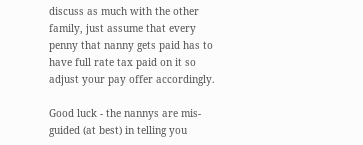discuss as much with the other family, just assume that every penny that nanny gets paid has to have full rate tax paid on it so adjust your pay offer accordingly.

Good luck - the nannys are mis-guided (at best) in telling you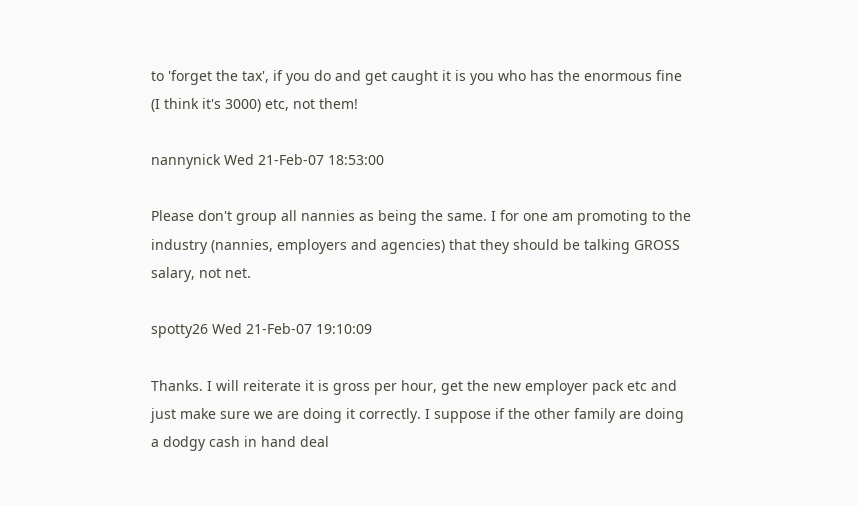to 'forget the tax', if you do and get caught it is you who has the enormous fine (I think it's 3000) etc, not them!

nannynick Wed 21-Feb-07 18:53:00

Please don't group all nannies as being the same. I for one am promoting to the industry (nannies, employers and agencies) that they should be talking GROSS salary, not net.

spotty26 Wed 21-Feb-07 19:10:09

Thanks. I will reiterate it is gross per hour, get the new employer pack etc and just make sure we are doing it correctly. I suppose if the other family are doing a dodgy cash in hand deal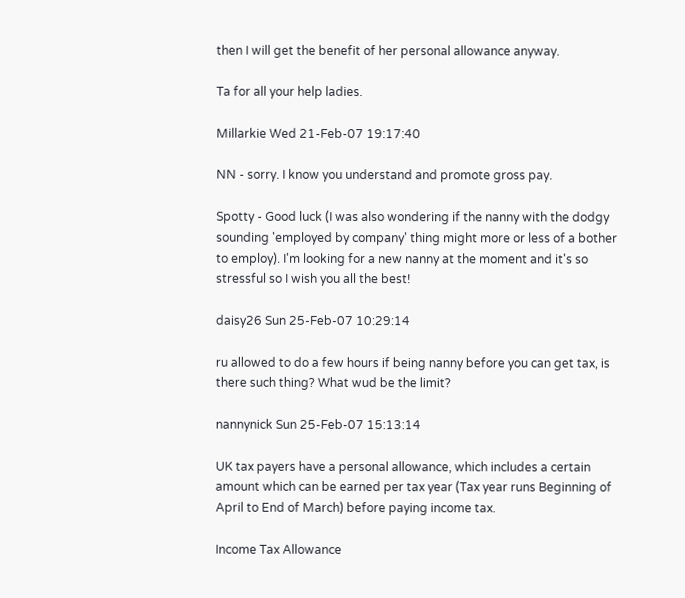then I will get the benefit of her personal allowance anyway.

Ta for all your help ladies.

Millarkie Wed 21-Feb-07 19:17:40

NN - sorry. I know you understand and promote gross pay.

Spotty - Good luck (I was also wondering if the nanny with the dodgy sounding 'employed by company' thing might more or less of a bother to employ). I'm looking for a new nanny at the moment and it's so stressful so I wish you all the best!

daisy26 Sun 25-Feb-07 10:29:14

ru allowed to do a few hours if being nanny before you can get tax, is there such thing? What wud be the limit?

nannynick Sun 25-Feb-07 15:13:14

UK tax payers have a personal allowance, which includes a certain amount which can be earned per tax year (Tax year runs Beginning of April to End of March) before paying income tax.

Income Tax Allowance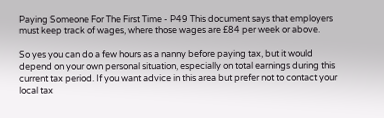Paying Someone For The First Time - P49 This document says that employers must keep track of wages, where those wages are £84 per week or above.

So yes you can do a few hours as a nanny before paying tax, but it would depend on your own personal situation, especially on total earnings during this current tax period. If you want advice in this area but prefer not to contact your local tax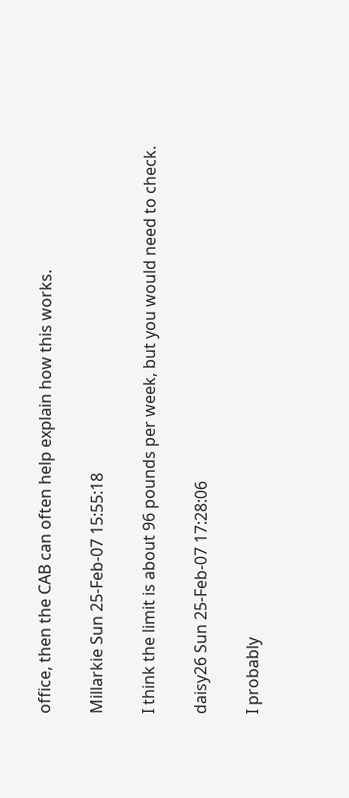office, then the CAB can often help explain how this works.

Millarkie Sun 25-Feb-07 15:55:18

I think the limit is about 96 pounds per week, but you would need to check.

daisy26 Sun 25-Feb-07 17:28:06

I probably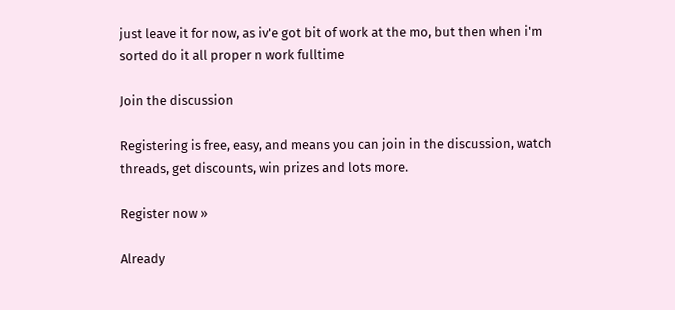just leave it for now, as iv'e got bit of work at the mo, but then when i'm sorted do it all proper n work fulltime

Join the discussion

Registering is free, easy, and means you can join in the discussion, watch threads, get discounts, win prizes and lots more.

Register now »

Already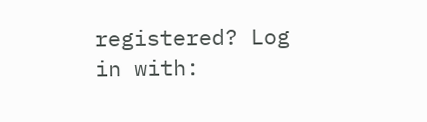registered? Log in with: